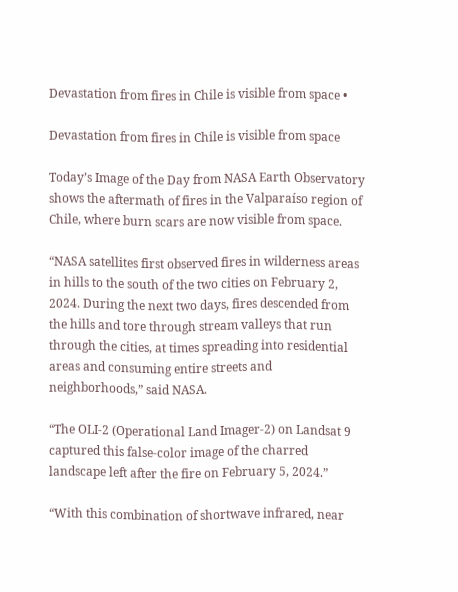Devastation from fires in Chile is visible from space •

Devastation from fires in Chile is visible from space

Today’s Image of the Day from NASA Earth Observatory shows the aftermath of fires in the Valparaíso region of Chile, where burn scars are now visible from space.

“NASA satellites first observed fires in wilderness areas in hills to the south of the two cities on February 2, 2024. During the next two days, fires descended from the hills and tore through stream valleys that run through the cities, at times spreading into residential areas and consuming entire streets and neighborhoods,” said NASA.

“The OLI-2 (Operational Land Imager-2) on Landsat 9 captured this false-color image of the charred landscape left after the fire on February 5, 2024.”

“With this combination of shortwave infrared, near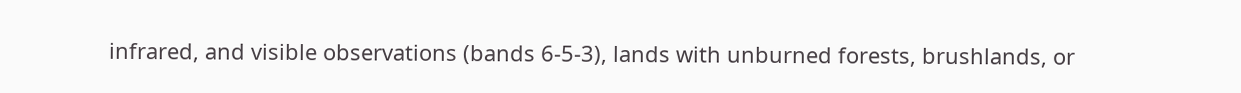infrared, and visible observations (bands 6-5-3), lands with unburned forests, brushlands, or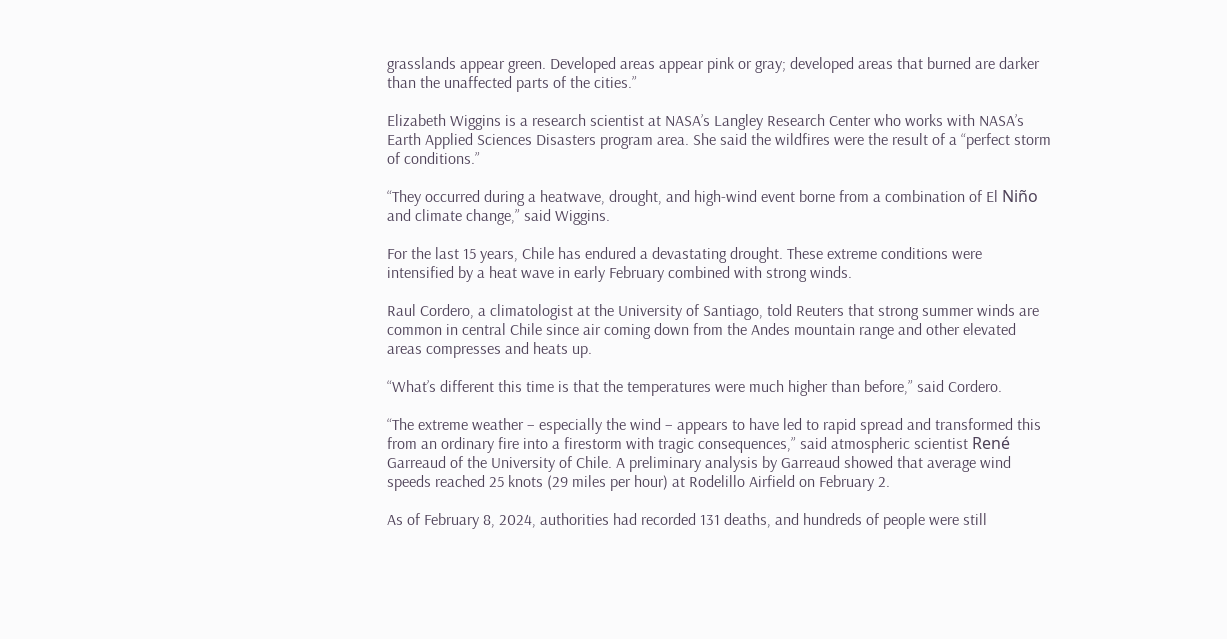grasslands appear green. Developed areas appear pink or gray; developed areas that burned are darker than the unaffected parts of the cities.”

Elizabeth Wiggins is a research scientist at NASA’s Langley Research Center who works with NASA’s Earth Applied Sciences Disasters program area. She said the wildfires were the result of a “perfect storm of conditions.”

“They occurred during a heatwave, drought, and high-wind event borne from a combination of El Niño and climate change,” said Wiggins.

For the last 15 years, Chile has endured a devastating drought. These extreme conditions were intensified by a heat wave in early February combined with strong winds.

Raul Cordero, a climatologist at the University of Santiago, told Reuters that strong summer winds are common in central Chile since air coming down from the Andes mountain range and other elevated areas compresses and heats up.

“What’s different this time is that the temperatures were much higher than before,” said Cordero.

“The extreme weather – especially the wind – appears to have led to rapid spread and transformed this from an ordinary fire into a firestorm with tragic consequences,” said atmospheric scientist René Garreaud of the University of Chile. A preliminary analysis by Garreaud showed that average wind speeds reached 25 knots (29 miles per hour) at Rodelillo Airfield on February 2.

As of February 8, 2024, authorities had recorded 131 deaths, and hundreds of people were still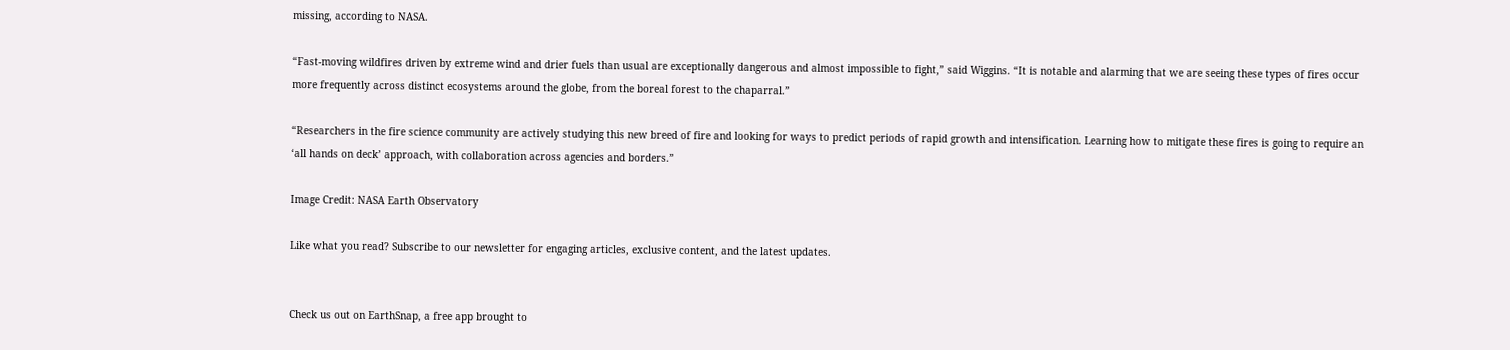missing, according to NASA.

“Fast-moving wildfires driven by extreme wind and drier fuels than usual are exceptionally dangerous and almost impossible to fight,” said Wiggins. “It is notable and alarming that we are seeing these types of fires occur more frequently across distinct ecosystems around the globe, from the boreal forest to the chaparral.”

“Researchers in the fire science community are actively studying this new breed of fire and looking for ways to predict periods of rapid growth and intensification. Learning how to mitigate these fires is going to require an ‘all hands on deck’ approach, with collaboration across agencies and borders.”

Image Credit: NASA Earth Observatory

Like what you read? Subscribe to our newsletter for engaging articles, exclusive content, and the latest updates.


Check us out on EarthSnap, a free app brought to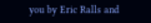you by Eric Ralls and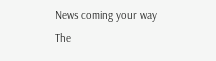News coming your way
The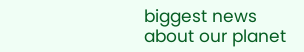biggest news about our planet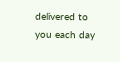delivered to you each day